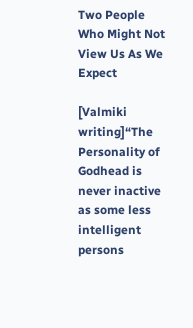Two People Who Might Not View Us As We Expect

[Valmiki writing]“The Personality of Godhead is never inactive as some less intelligent persons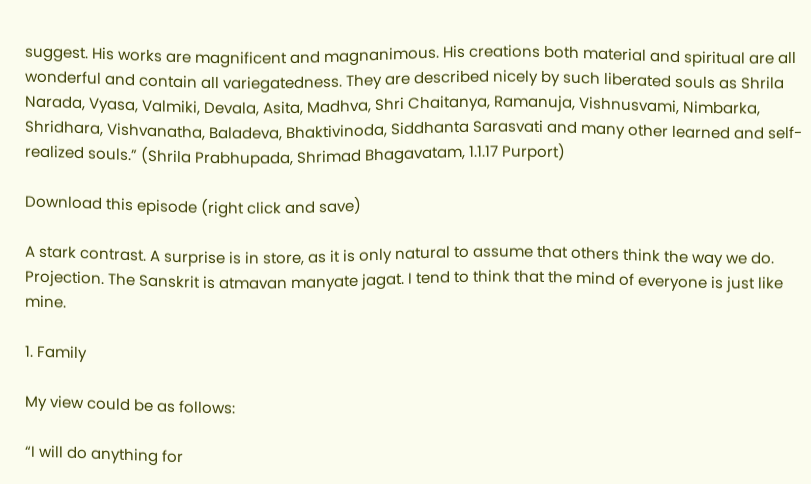suggest. His works are magnificent and magnanimous. His creations both material and spiritual are all wonderful and contain all variegatedness. They are described nicely by such liberated souls as Shrila Narada, Vyasa, Valmiki, Devala, Asita, Madhva, Shri Chaitanya, Ramanuja, Vishnusvami, Nimbarka, Shridhara, Vishvanatha, Baladeva, Bhaktivinoda, Siddhanta Sarasvati and many other learned and self-realized souls.” (Shrila Prabhupada, Shrimad Bhagavatam, 1.1.17 Purport)

Download this episode (right click and save)

A stark contrast. A surprise is in store, as it is only natural to assume that others think the way we do. Projection. The Sanskrit is atmavan manyate jagat. I tend to think that the mind of everyone is just like mine.

1. Family

My view could be as follows:

“I will do anything for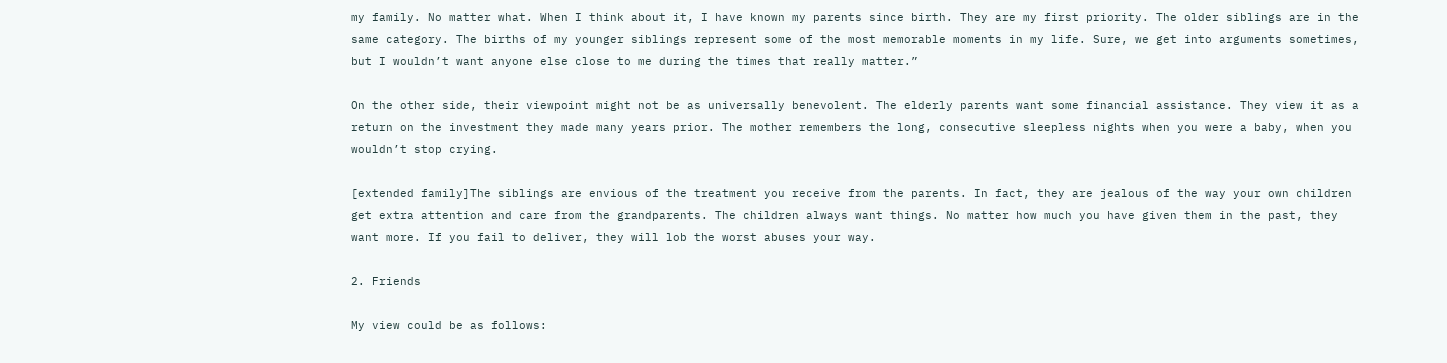my family. No matter what. When I think about it, I have known my parents since birth. They are my first priority. The older siblings are in the same category. The births of my younger siblings represent some of the most memorable moments in my life. Sure, we get into arguments sometimes, but I wouldn’t want anyone else close to me during the times that really matter.”

On the other side, their viewpoint might not be as universally benevolent. The elderly parents want some financial assistance. They view it as a return on the investment they made many years prior. The mother remembers the long, consecutive sleepless nights when you were a baby, when you wouldn’t stop crying.

[extended family]The siblings are envious of the treatment you receive from the parents. In fact, they are jealous of the way your own children get extra attention and care from the grandparents. The children always want things. No matter how much you have given them in the past, they want more. If you fail to deliver, they will lob the worst abuses your way.

2. Friends

My view could be as follows: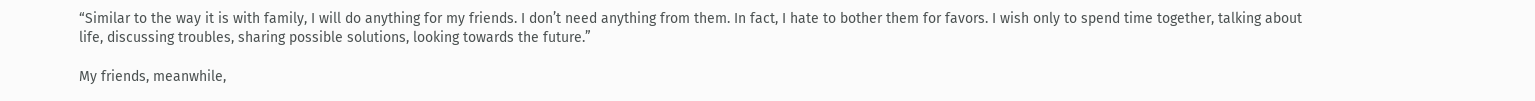“Similar to the way it is with family, I will do anything for my friends. I don’t need anything from them. In fact, I hate to bother them for favors. I wish only to spend time together, talking about life, discussing troubles, sharing possible solutions, looking towards the future.”

My friends, meanwhile,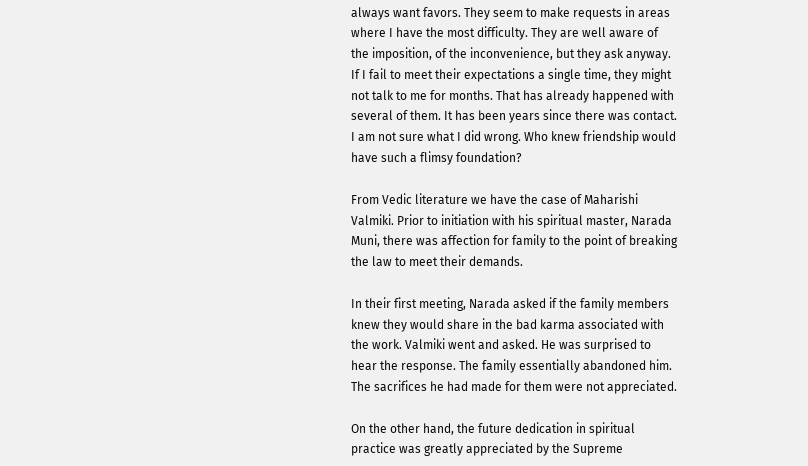always want favors. They seem to make requests in areas where I have the most difficulty. They are well aware of the imposition, of the inconvenience, but they ask anyway. If I fail to meet their expectations a single time, they might not talk to me for months. That has already happened with several of them. It has been years since there was contact. I am not sure what I did wrong. Who knew friendship would have such a flimsy foundation?

From Vedic literature we have the case of Maharishi Valmiki. Prior to initiation with his spiritual master, Narada Muni, there was affection for family to the point of breaking the law to meet their demands.

In their first meeting, Narada asked if the family members knew they would share in the bad karma associated with the work. Valmiki went and asked. He was surprised to hear the response. The family essentially abandoned him. The sacrifices he had made for them were not appreciated.

On the other hand, the future dedication in spiritual practice was greatly appreciated by the Supreme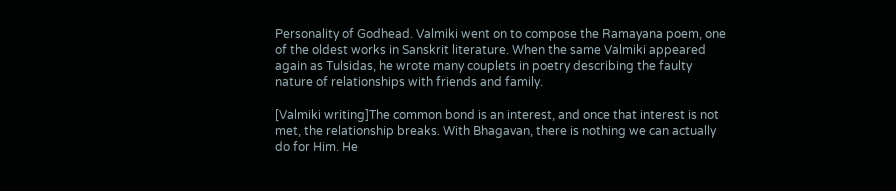Personality of Godhead. Valmiki went on to compose the Ramayana poem, one of the oldest works in Sanskrit literature. When the same Valmiki appeared again as Tulsidas, he wrote many couplets in poetry describing the faulty nature of relationships with friends and family.

[Valmiki writing]The common bond is an interest, and once that interest is not met, the relationship breaks. With Bhagavan, there is nothing we can actually do for Him. He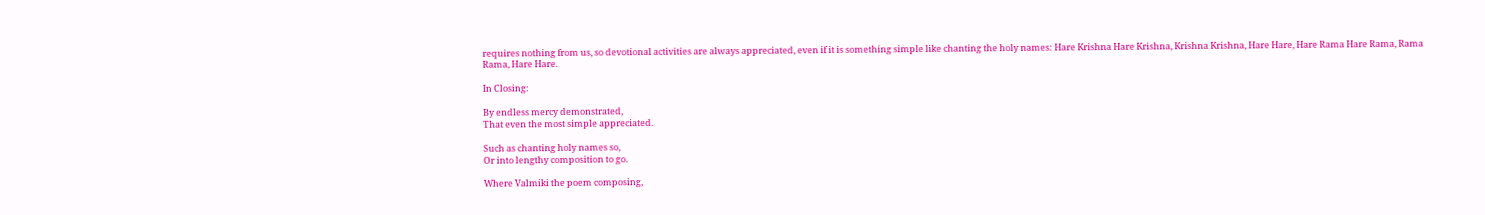requires nothing from us, so devotional activities are always appreciated, even if it is something simple like chanting the holy names: Hare Krishna Hare Krishna, Krishna Krishna, Hare Hare, Hare Rama Hare Rama, Rama Rama, Hare Hare.

In Closing:

By endless mercy demonstrated,
That even the most simple appreciated.

Such as chanting holy names so,
Or into lengthy composition to go.

Where Valmiki the poem composing,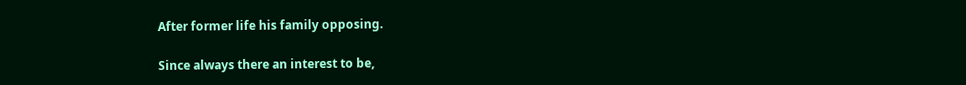After former life his family opposing.

Since always there an interest to be,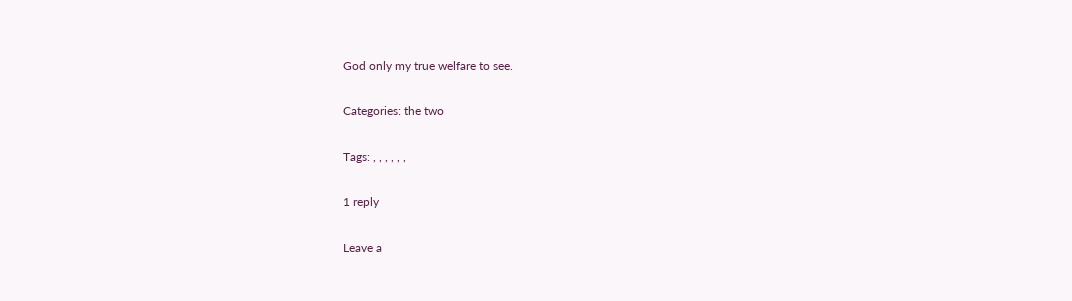God only my true welfare to see.

Categories: the two

Tags: , , , , , ,

1 reply

Leave a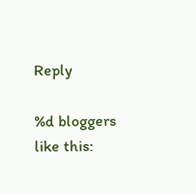Reply

%d bloggers like this: